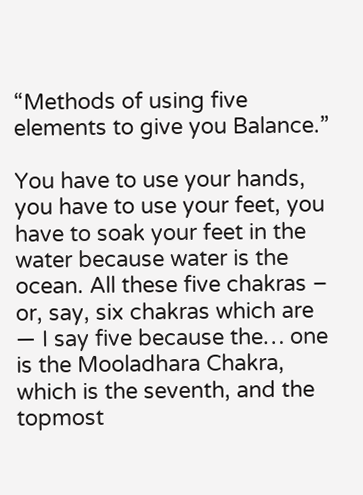“Methods of using five elements to give you Balance.”

You have to use your hands, you have to use your feet, you have to soak your feet in the water because water is the ocean. All these five chakras – or, say, six chakras which are — I say five because the… one is the Mooladhara Chakra, which is the seventh, and the topmost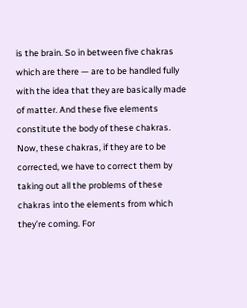is the brain. So in between five chakras which are there — are to be handled fully with the idea that they are basically made of matter. And these five elements constitute the body of these chakras. Now, these chakras, if they are to be corrected, we have to correct them by taking out all the problems of these chakras into the elements from which they’re coming. For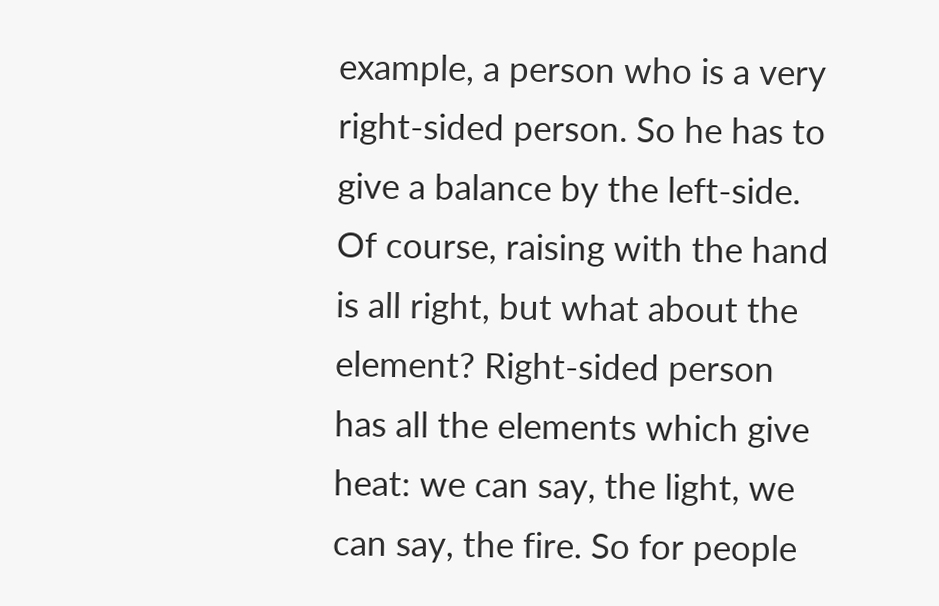example, a person who is a very right-sided person. So he has to give a balance by the left-side. Of course, raising with the hand is all right, but what about the element? Right-sided person has all the elements which give heat: we can say, the light, we can say, the fire. So for people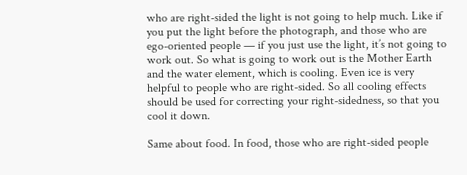who are right-sided the light is not going to help much. Like if you put the light before the photograph, and those who are ego-oriented people — if you just use the light, it’s not going to work out. So what is going to work out is the Mother Earth and the water element, which is cooling. Even ice is very helpful to people who are right-sided. So all cooling effects should be used for correcting your right-sidedness, so that you cool it down.

Same about food. In food, those who are right-sided people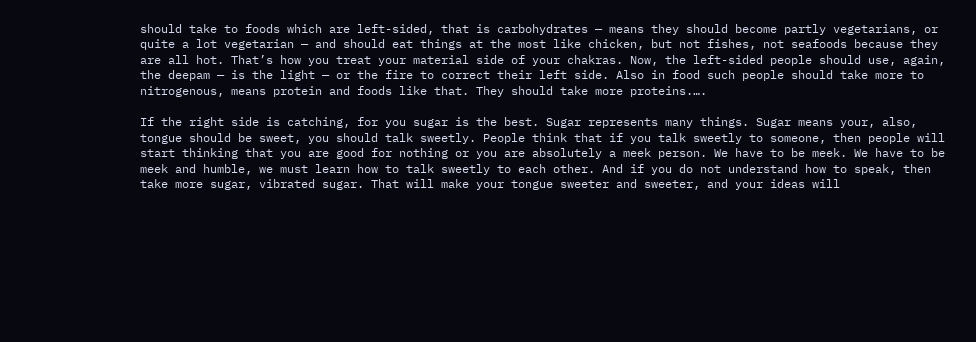should take to foods which are left-sided, that is carbohydrates — means they should become partly vegetarians, or quite a lot vegetarian — and should eat things at the most like chicken, but not fishes, not seafoods because they are all hot. That’s how you treat your material side of your chakras. Now, the left-sided people should use, again, the deepam — is the light — or the fire to correct their left side. Also in food such people should take more to nitrogenous, means protein and foods like that. They should take more proteins.….

If the right side is catching, for you sugar is the best. Sugar represents many things. Sugar means your, also, tongue should be sweet, you should talk sweetly. People think that if you talk sweetly to someone, then people will start thinking that you are good for nothing or you are absolutely a meek person. We have to be meek. We have to be meek and humble, we must learn how to talk sweetly to each other. And if you do not understand how to speak, then take more sugar, vibrated sugar. That will make your tongue sweeter and sweeter, and your ideas will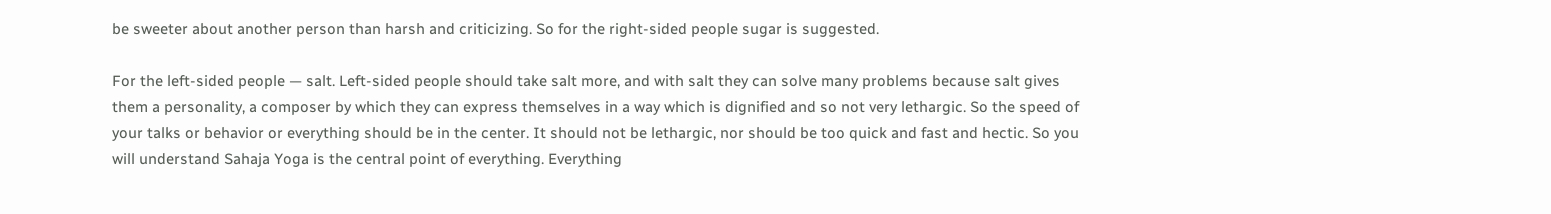be sweeter about another person than harsh and criticizing. So for the right-sided people sugar is suggested.

For the left-sided people — salt. Left-sided people should take salt more, and with salt they can solve many problems because salt gives them a personality, a composer by which they can express themselves in a way which is dignified and so not very lethargic. So the speed of your talks or behavior or everything should be in the center. It should not be lethargic, nor should be too quick and fast and hectic. So you will understand Sahaja Yoga is the central point of everything. Everything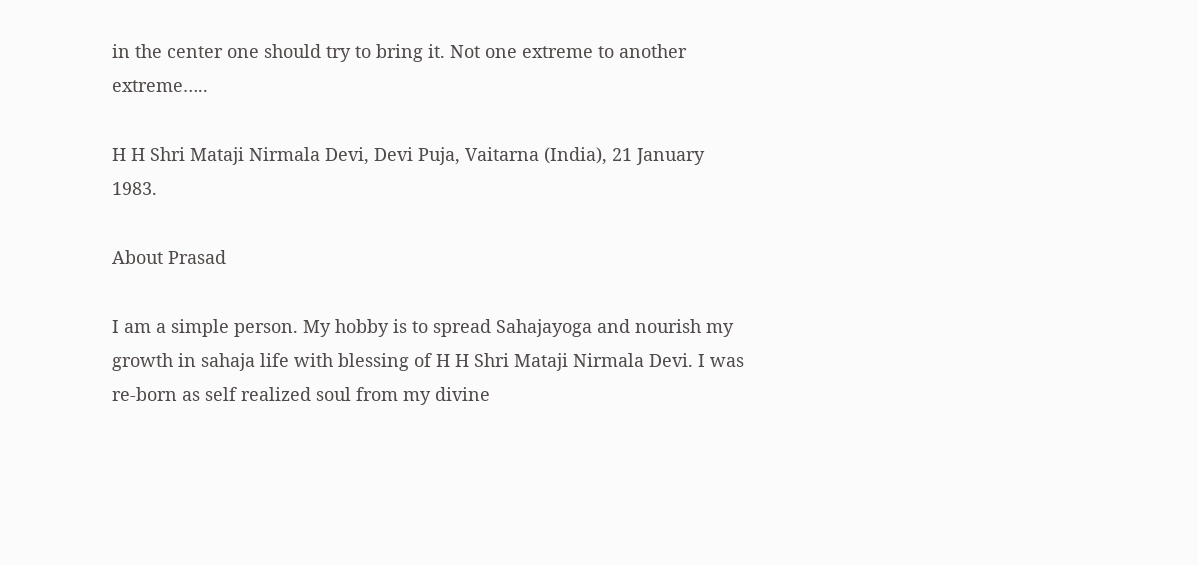in the center one should try to bring it. Not one extreme to another extreme…..

H H Shri Mataji Nirmala Devi, Devi Puja, Vaitarna (India), 21 January 1983.

About Prasad

I am a simple person. My hobby is to spread Sahajayoga and nourish my growth in sahaja life with blessing of H H Shri Mataji Nirmala Devi. I was re-born as self realized soul from my divine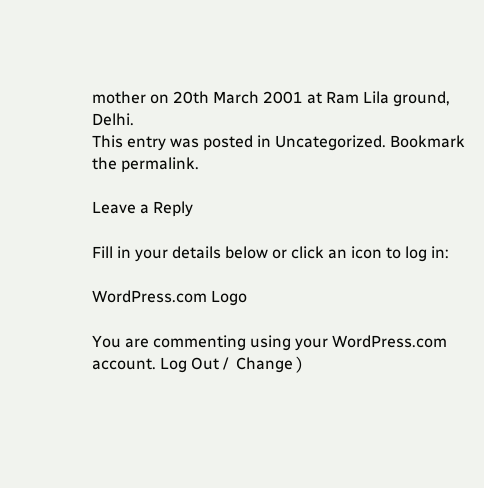mother on 20th March 2001 at Ram Lila ground, Delhi.
This entry was posted in Uncategorized. Bookmark the permalink.

Leave a Reply

Fill in your details below or click an icon to log in:

WordPress.com Logo

You are commenting using your WordPress.com account. Log Out /  Change )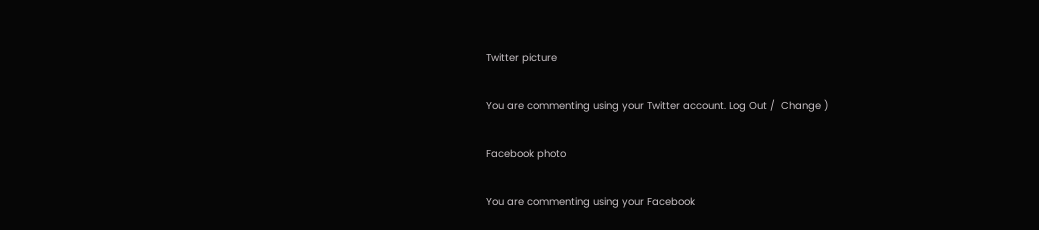Twitter picture

You are commenting using your Twitter account. Log Out /  Change )

Facebook photo

You are commenting using your Facebook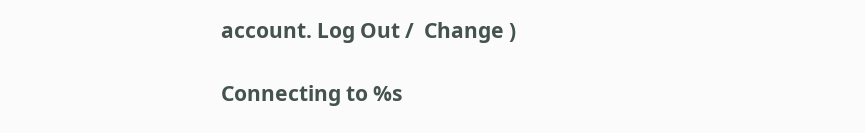account. Log Out /  Change )

Connecting to %s